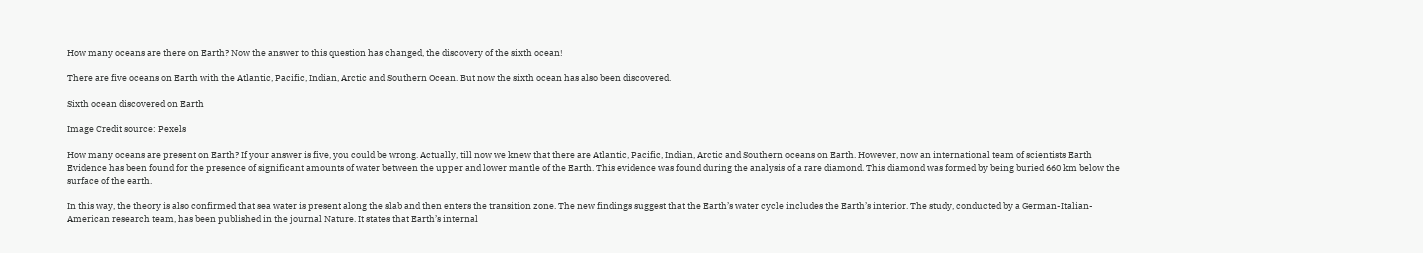How many oceans are there on Earth? Now the answer to this question has changed, the discovery of the sixth ocean!

There are five oceans on Earth with the Atlantic, Pacific, Indian, Arctic and Southern Ocean. But now the sixth ocean has also been discovered.

Sixth ocean discovered on Earth

Image Credit source: Pexels

How many oceans are present on Earth? If your answer is five, you could be wrong. Actually, till now we knew that there are Atlantic, Pacific, Indian, Arctic and Southern oceans on Earth. However, now an international team of scientists Earth Evidence has been found for the presence of significant amounts of water between the upper and lower mantle of the Earth. This evidence was found during the analysis of a rare diamond. This diamond was formed by being buried 660 km below the surface of the earth.

In this way, the theory is also confirmed that sea water is present along the slab and then enters the transition zone. The new findings suggest that the Earth’s water cycle includes the Earth’s interior. The study, conducted by a German-Italian-American research team, has been published in the journal Nature. It states that Earth’s internal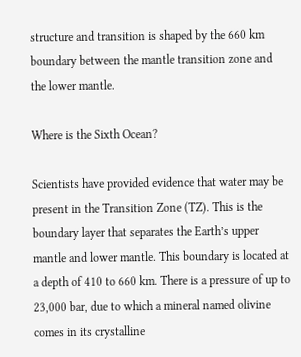structure and transition is shaped by the 660 km boundary between the mantle transition zone and the lower mantle.

Where is the Sixth Ocean?

Scientists have provided evidence that water may be present in the Transition Zone (TZ). This is the boundary layer that separates the Earth’s upper mantle and lower mantle. This boundary is located at a depth of 410 to 660 km. There is a pressure of up to 23,000 bar, due to which a mineral named olivine comes in its crystalline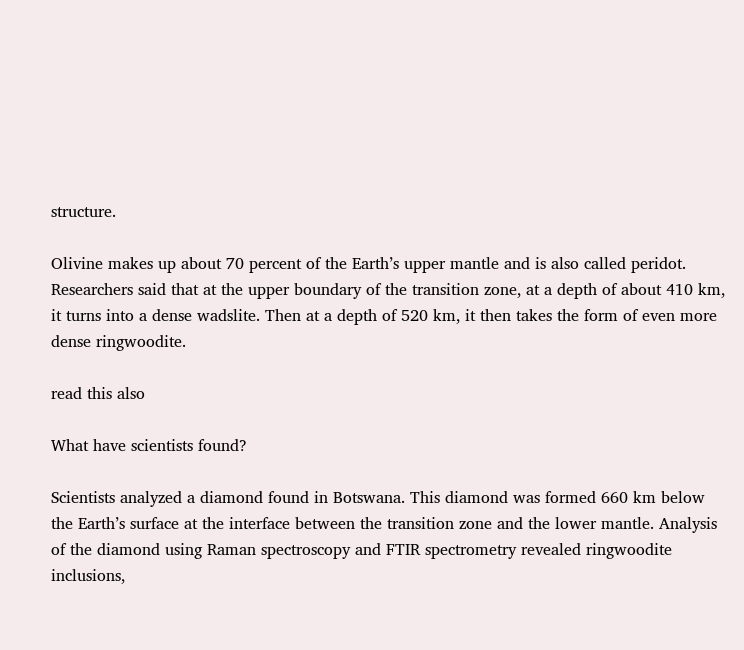structure.

Olivine makes up about 70 percent of the Earth’s upper mantle and is also called peridot. Researchers said that at the upper boundary of the transition zone, at a depth of about 410 km, it turns into a dense wadslite. Then at a depth of 520 km, it then takes the form of even more dense ringwoodite.

read this also

What have scientists found?

Scientists analyzed a diamond found in Botswana. This diamond was formed 660 km below the Earth’s surface at the interface between the transition zone and the lower mantle. Analysis of the diamond using Raman spectroscopy and FTIR spectrometry revealed ringwoodite inclusions,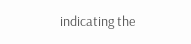indicating the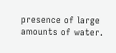presence of large amounts of water.